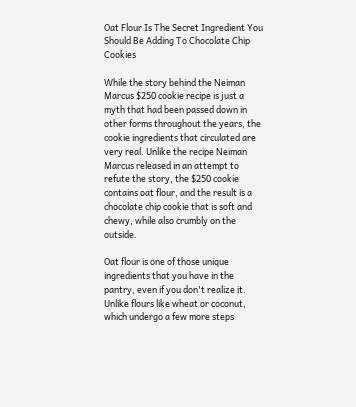Oat Flour Is The Secret Ingredient You Should Be Adding To Chocolate Chip Cookies

While the story behind the Neiman Marcus $250 cookie recipe is just a myth that had been passed down in other forms throughout the years, the cookie ingredients that circulated are very real. Unlike the recipe Neiman Marcus released in an attempt to refute the story, the $250 cookie contains oat flour, and the result is a chocolate chip cookie that is soft and chewy, while also crumbly on the outside.

Oat flour is one of those unique ingredients that you have in the pantry, even if you don't realize it. Unlike flours like wheat or coconut, which undergo a few more steps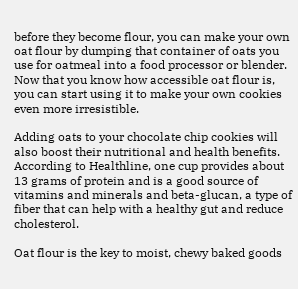before they become flour, you can make your own oat flour by dumping that container of oats you use for oatmeal into a food processor or blender. Now that you know how accessible oat flour is, you can start using it to make your own cookies even more irresistible.

Adding oats to your chocolate chip cookies will also boost their nutritional and health benefits. According to Healthline, one cup provides about 13 grams of protein and is a good source of vitamins and minerals and beta-glucan, a type of fiber that can help with a healthy gut and reduce cholesterol.

Oat flour is the key to moist, chewy baked goods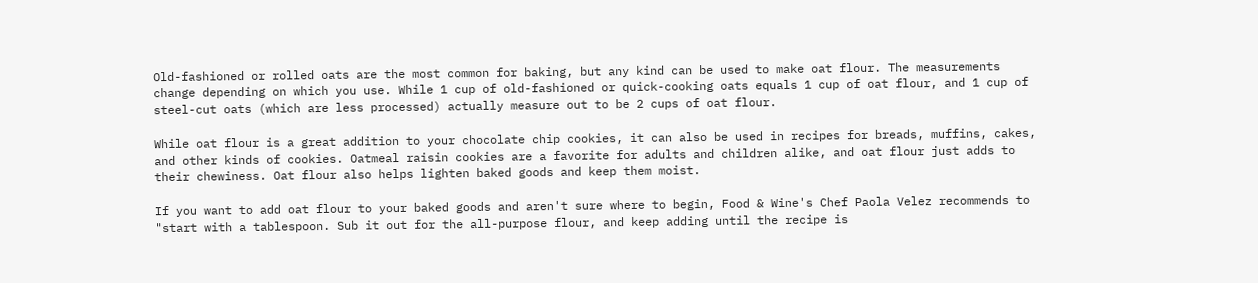Old-fashioned or rolled oats are the most common for baking, but any kind can be used to make oat flour. The measurements change depending on which you use. While 1 cup of old-fashioned or quick-cooking oats equals 1 cup of oat flour, and 1 cup of steel-cut oats (which are less processed) actually measure out to be 2 cups of oat flour.

While oat flour is a great addition to your chocolate chip cookies, it can also be used in recipes for breads, muffins, cakes, and other kinds of cookies. Oatmeal raisin cookies are a favorite for adults and children alike, and oat flour just adds to their chewiness. Oat flour also helps lighten baked goods and keep them moist.

If you want to add oat flour to your baked goods and aren't sure where to begin, Food & Wine's Chef Paola Velez recommends to "start with a tablespoon. Sub it out for the all-purpose flour, and keep adding until the recipe is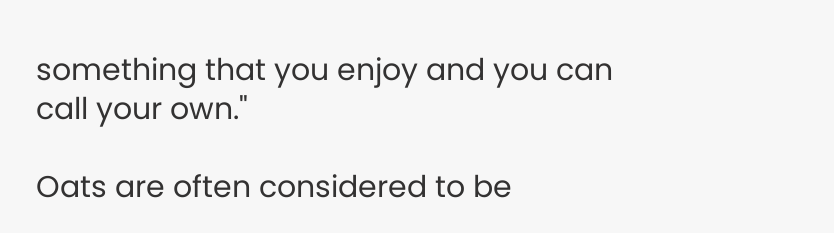something that you enjoy and you can call your own."

Oats are often considered to be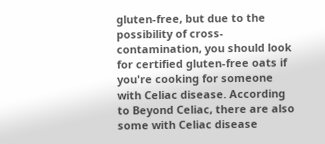gluten-free, but due to the possibility of cross-contamination, you should look for certified gluten-free oats if you're cooking for someone with Celiac disease. According to Beyond Celiac, there are also some with Celiac disease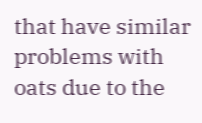that have similar problems with oats due to the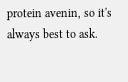protein avenin, so it's always best to ask.